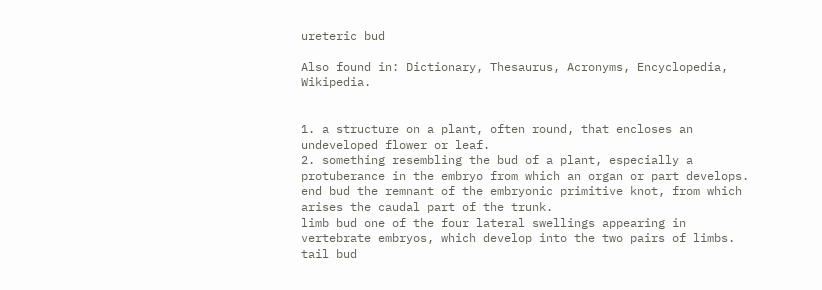ureteric bud

Also found in: Dictionary, Thesaurus, Acronyms, Encyclopedia, Wikipedia.


1. a structure on a plant, often round, that encloses an undeveloped flower or leaf.
2. something resembling the bud of a plant, especially a protuberance in the embryo from which an organ or part develops.
end bud the remnant of the embryonic primitive knot, from which arises the caudal part of the trunk.
limb bud one of the four lateral swellings appearing in vertebrate embryos, which develop into the two pairs of limbs.
tail bud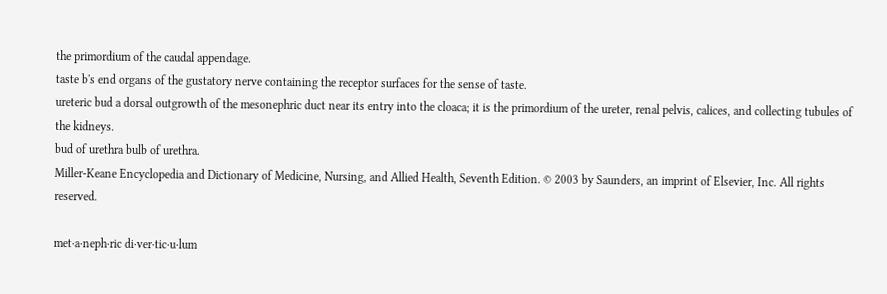the primordium of the caudal appendage.
taste b's end organs of the gustatory nerve containing the receptor surfaces for the sense of taste.
ureteric bud a dorsal outgrowth of the mesonephric duct near its entry into the cloaca; it is the primordium of the ureter, renal pelvis, calices, and collecting tubules of the kidneys.
bud of urethra bulb of urethra.
Miller-Keane Encyclopedia and Dictionary of Medicine, Nursing, and Allied Health, Seventh Edition. © 2003 by Saunders, an imprint of Elsevier, Inc. All rights reserved.

met·a·neph·ric di·ver·tic·u·lum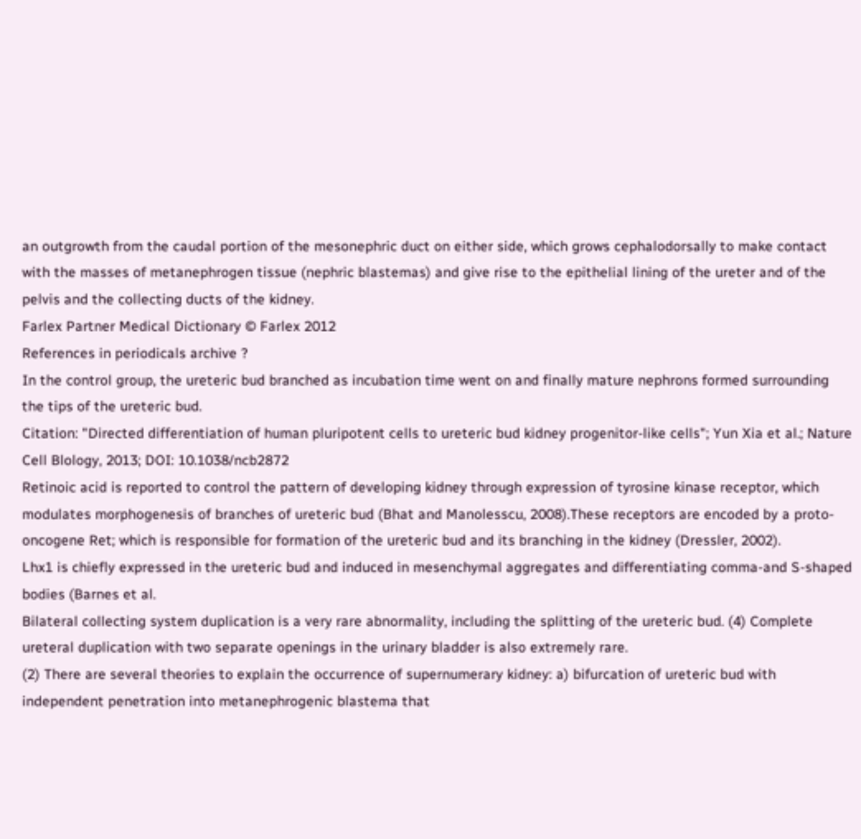an outgrowth from the caudal portion of the mesonephric duct on either side, which grows cephalodorsally to make contact with the masses of metanephrogen tissue (nephric blastemas) and give rise to the epithelial lining of the ureter and of the pelvis and the collecting ducts of the kidney.
Farlex Partner Medical Dictionary © Farlex 2012
References in periodicals archive ?
In the control group, the ureteric bud branched as incubation time went on and finally mature nephrons formed surrounding the tips of the ureteric bud.
Citation: "Directed differentiation of human pluripotent cells to ureteric bud kidney progenitor-like cells"; Yun Xia et al.; Nature Cell Blology, 2013; DOI: 10.1038/ncb2872
Retinoic acid is reported to control the pattern of developing kidney through expression of tyrosine kinase receptor, which modulates morphogenesis of branches of ureteric bud (Bhat and Manolesscu, 2008).These receptors are encoded by a proto- oncogene Ret; which is responsible for formation of the ureteric bud and its branching in the kidney (Dressler, 2002).
Lhx1 is chiefly expressed in the ureteric bud and induced in mesenchymal aggregates and differentiating comma-and S-shaped bodies (Barnes et al.
Bilateral collecting system duplication is a very rare abnormality, including the splitting of the ureteric bud. (4) Complete ureteral duplication with two separate openings in the urinary bladder is also extremely rare.
(2) There are several theories to explain the occurrence of supernumerary kidney: a) bifurcation of ureteric bud with independent penetration into metanephrogenic blastema that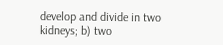develop and divide in two kidneys; b) two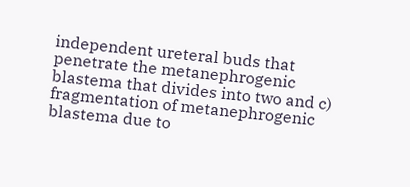independent ureteral buds that penetrate the metanephrogenic blastema that divides into two and c) fragmentation of metanephrogenic blastema due to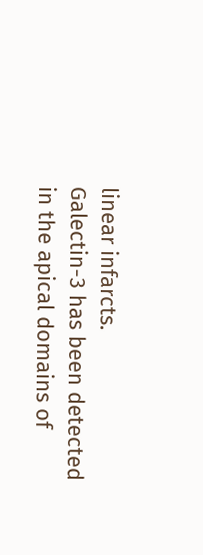linear infarcts.
Galectin-3 has been detected in the apical domains of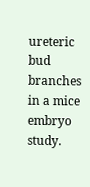ureteric bud branches in a mice embryo study.